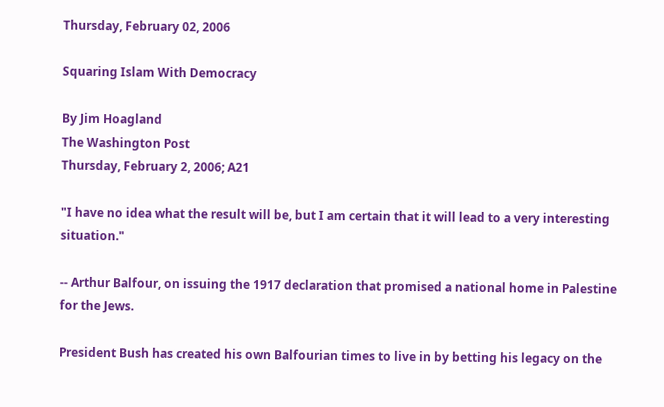Thursday, February 02, 2006

Squaring Islam With Democracy

By Jim Hoagland
The Washington Post
Thursday, February 2, 2006; A21

"I have no idea what the result will be, but I am certain that it will lead to a very interesting situation."

-- Arthur Balfour, on issuing the 1917 declaration that promised a national home in Palestine for the Jews.

President Bush has created his own Balfourian times to live in by betting his legacy on the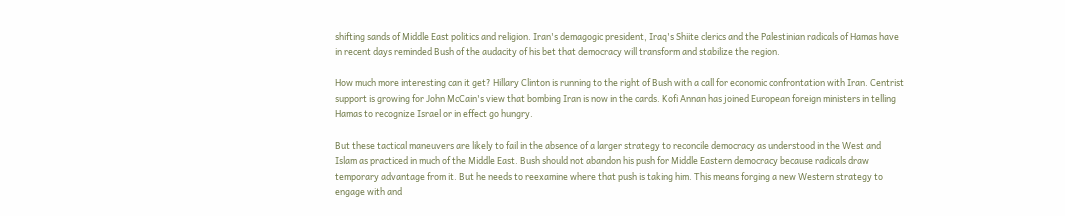shifting sands of Middle East politics and religion. Iran's demagogic president, Iraq's Shiite clerics and the Palestinian radicals of Hamas have in recent days reminded Bush of the audacity of his bet that democracy will transform and stabilize the region.

How much more interesting can it get? Hillary Clinton is running to the right of Bush with a call for economic confrontation with Iran. Centrist support is growing for John McCain's view that bombing Iran is now in the cards. Kofi Annan has joined European foreign ministers in telling Hamas to recognize Israel or in effect go hungry.

But these tactical maneuvers are likely to fail in the absence of a larger strategy to reconcile democracy as understood in the West and Islam as practiced in much of the Middle East. Bush should not abandon his push for Middle Eastern democracy because radicals draw temporary advantage from it. But he needs to reexamine where that push is taking him. This means forging a new Western strategy to engage with and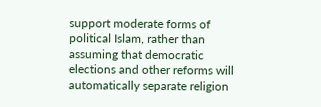support moderate forms of political Islam, rather than assuming that democratic elections and other reforms will automatically separate religion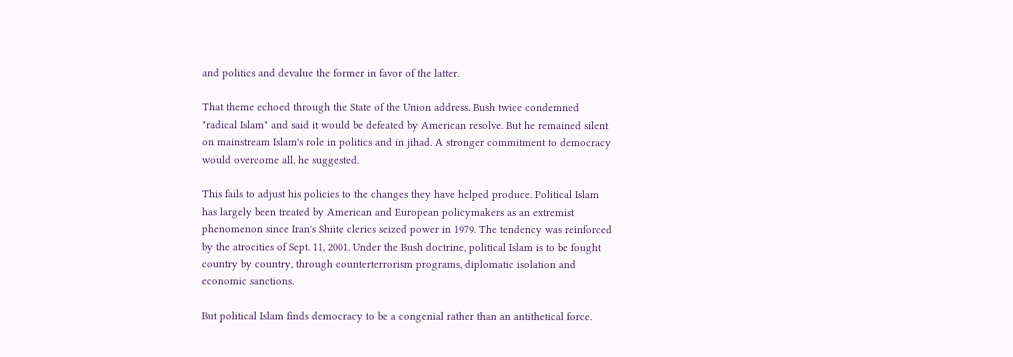and politics and devalue the former in favor of the latter.

That theme echoed through the State of the Union address. Bush twice condemned "radical Islam" and said it would be defeated by American resolve. But he remained silent on mainstream Islam's role in politics and in jihad. A stronger commitment to democracy would overcome all, he suggested.

This fails to adjust his policies to the changes they have helped produce. Political Islam has largely been treated by American and European policymakers as an extremist phenomenon since Iran's Shiite clerics seized power in 1979. The tendency was reinforced by the atrocities of Sept. 11, 2001. Under the Bush doctrine, political Islam is to be fought country by country, through counterterrorism programs, diplomatic isolation and economic sanctions.

But political Islam finds democracy to be a congenial rather than an antithetical force.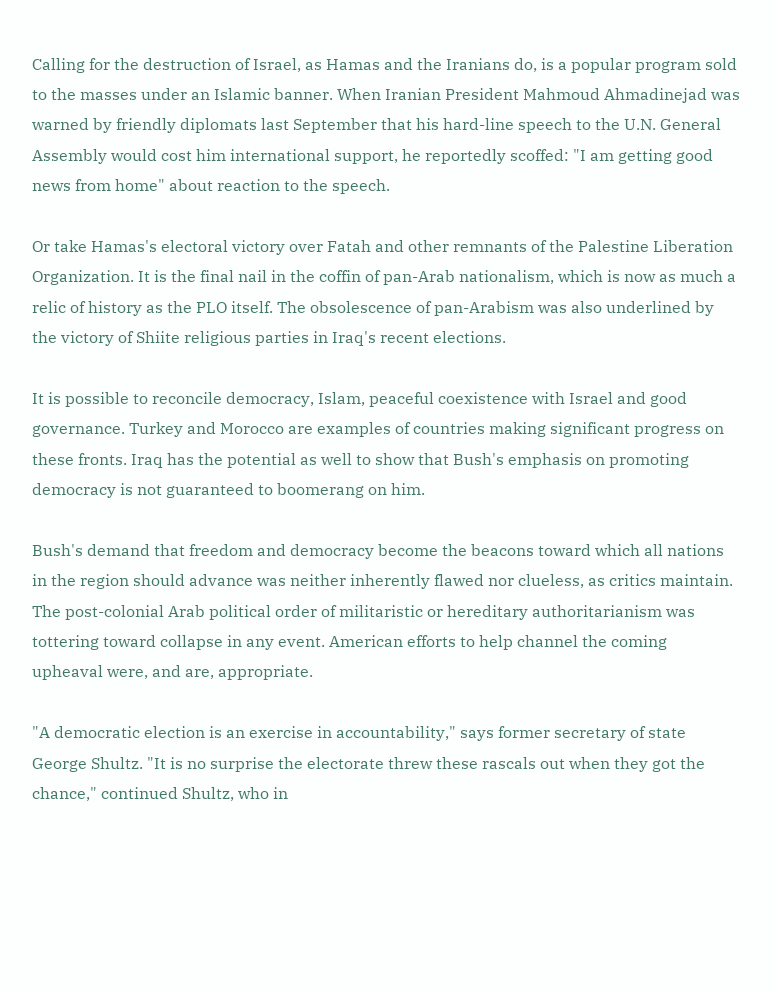Calling for the destruction of Israel, as Hamas and the Iranians do, is a popular program sold to the masses under an Islamic banner. When Iranian President Mahmoud Ahmadinejad was warned by friendly diplomats last September that his hard-line speech to the U.N. General Assembly would cost him international support, he reportedly scoffed: "I am getting good news from home" about reaction to the speech.

Or take Hamas's electoral victory over Fatah and other remnants of the Palestine Liberation Organization. It is the final nail in the coffin of pan-Arab nationalism, which is now as much a relic of history as the PLO itself. The obsolescence of pan-Arabism was also underlined by the victory of Shiite religious parties in Iraq's recent elections.

It is possible to reconcile democracy, Islam, peaceful coexistence with Israel and good governance. Turkey and Morocco are examples of countries making significant progress on these fronts. Iraq has the potential as well to show that Bush's emphasis on promoting democracy is not guaranteed to boomerang on him.

Bush's demand that freedom and democracy become the beacons toward which all nations in the region should advance was neither inherently flawed nor clueless, as critics maintain. The post-colonial Arab political order of militaristic or hereditary authoritarianism was tottering toward collapse in any event. American efforts to help channel the coming upheaval were, and are, appropriate.

"A democratic election is an exercise in accountability," says former secretary of state George Shultz. "It is no surprise the electorate threw these rascals out when they got the chance," continued Shultz, who in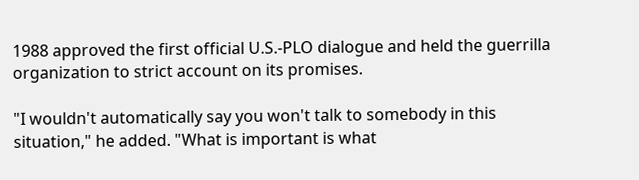1988 approved the first official U.S.-PLO dialogue and held the guerrilla organization to strict account on its promises.

"I wouldn't automatically say you won't talk to somebody in this situation," he added. "What is important is what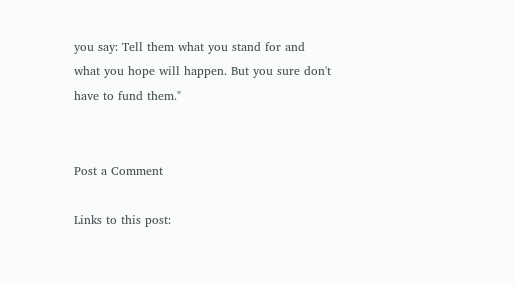you say: Tell them what you stand for and what you hope will happen. But you sure don't have to fund them."


Post a Comment

Links to this post: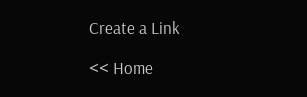Create a Link

<< Home